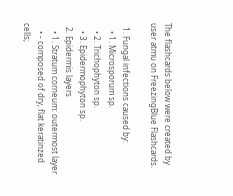The flashcards below were created by user atmu on FreezingBlue Flashcards.

  1. Fungal infections caused by:
    • 1. Microsporum sp.
    • 2. Trichophyton sp.
    • 3. Epidermophyton sp.
  2. Epidermis layers
    • 1. Stratum corneum: outermost layer
    • - composed of dry, flat keratinzed cells;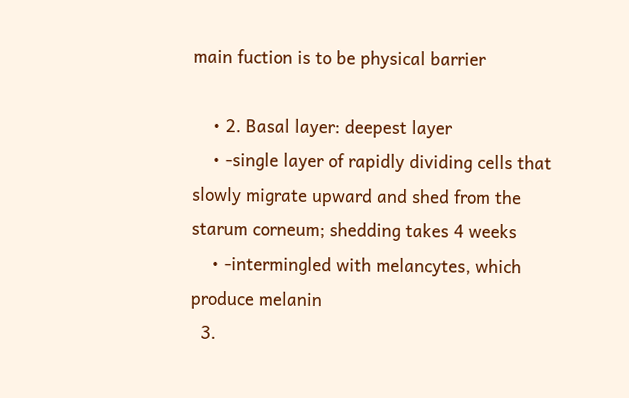main fuction is to be physical barrier

    • 2. Basal layer: deepest layer
    • -single layer of rapidly dividing cells that slowly migrate upward and shed from the starum corneum; shedding takes 4 weeks
    • -intermingled with melancytes, which produce melanin
  3.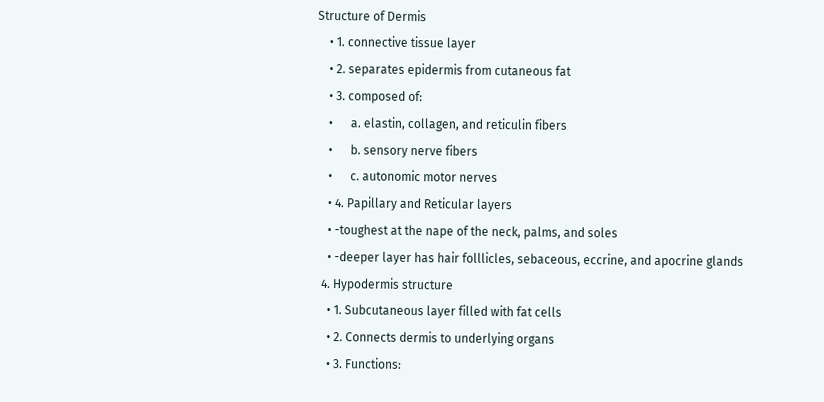Structure of Dermis
    • 1. connective tissue layer
    • 2. separates epidermis from cutaneous fat
    • 3. composed of:
    •      a. elastin, collagen, and reticulin fibers
    •      b. sensory nerve fibers
    •      c. autonomic motor nerves
    • 4. Papillary and Reticular layers
    • -toughest at the nape of the neck, palms, and soles
    • -deeper layer has hair folllicles, sebaceous, eccrine, and apocrine glands
  4. Hypodermis structure
    • 1. Subcutaneous layer filled with fat cells
    • 2. Connects dermis to underlying organs
    • 3. Functions: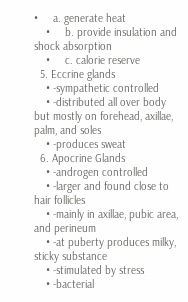•     a. generate heat
    •     b. provide insulation and shock absorption
    •     c. calorie reserve
  5. Eccrine glands
    • -sympathetic controlled
    • -distributed all over body but mostly on forehead, axillae, palm, and soles
    • -produces sweat
  6. Apocrine Glands
    • -androgen controlled
    • -larger and found close to hair follicles
    • -mainly in axillae, pubic area, and perineum
    • -at puberty produces milky, sticky substance
    • -stimulated by stress
    • -bacterial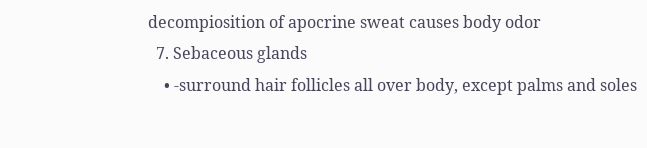decompiosition of apocrine sweat causes body odor
  7. Sebaceous glands
    • -surround hair follicles all over body, except palms and soles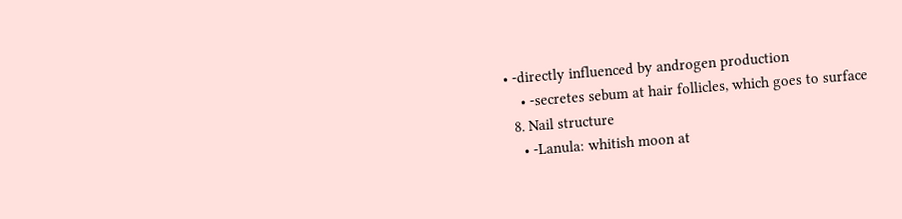• -directly influenced by androgen production
    • -secretes sebum at hair follicles, which goes to surface
  8. Nail structure
    • -Lanula: whitish moon at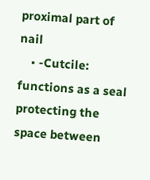proximal part of nail
    • -Cutcile: functions as a seal protecting the space between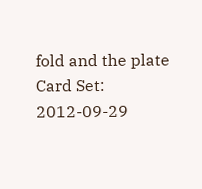fold and the plate
Card Set:
2012-09-29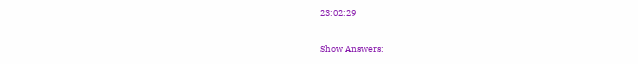23:02:29

Show Answers: